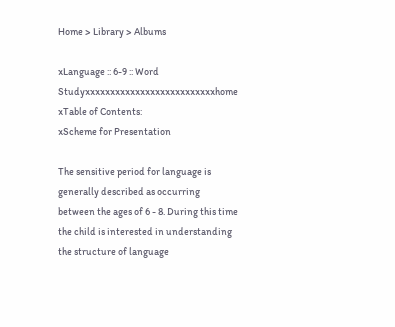Home > Library > Albums

xLanguage :: 6-9 :: Word Studyxxxxxxxxxxxxxxxxxxxxxxxxxxhome
xTable of Contents:
xScheme for Presentation

The sensitive period for language is generally described as occurring between the ages of 6 - 8. During this time the child is interested in understanding the structure of language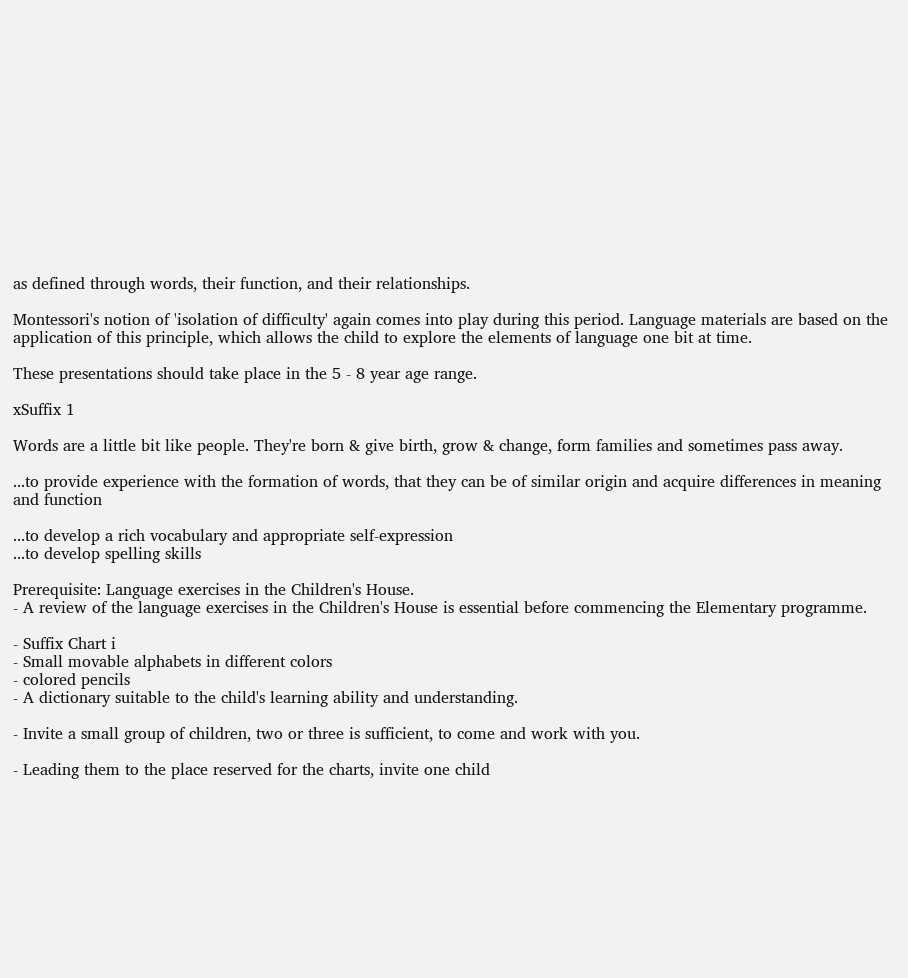as defined through words, their function, and their relationships.

Montessori's notion of 'isolation of difficulty' again comes into play during this period. Language materials are based on the application of this principle, which allows the child to explore the elements of language one bit at time.

These presentations should take place in the 5 - 8 year age range.

xSuffix 1

Words are a little bit like people. They're born & give birth, grow & change, form families and sometimes pass away.

...to provide experience with the formation of words, that they can be of similar origin and acquire differences in meaning and function

...to develop a rich vocabulary and appropriate self-expression
...to develop spelling skills

Prerequisite: Language exercises in the Children's House.
- A review of the language exercises in the Children's House is essential before commencing the Elementary programme.

- Suffix Chart i
- Small movable alphabets in different colors
- colored pencils
- A dictionary suitable to the child's learning ability and understanding.

- Invite a small group of children, two or three is sufficient, to come and work with you.

- Leading them to the place reserved for the charts, invite one child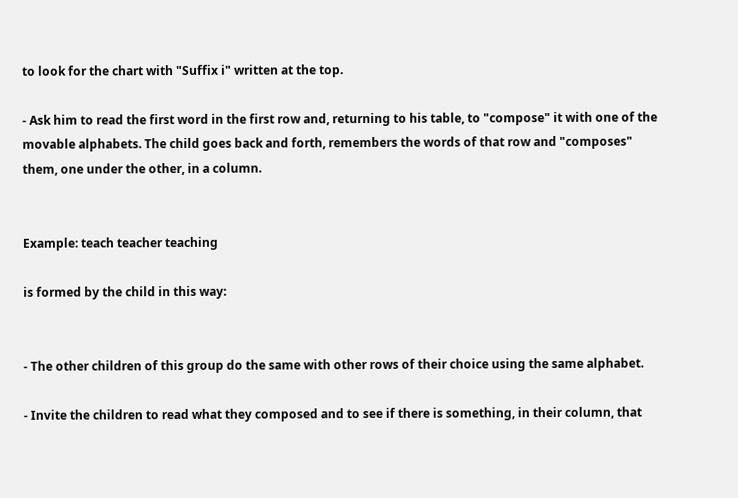to look for the chart with "Suffix i" written at the top.

- Ask him to read the first word in the first row and, returning to his table, to "compose" it with one of the movable alphabets. The child goes back and forth, remembers the words of that row and "composes" them, one under the other, in a column.


Example: teach teacher teaching

is formed by the child in this way:


- The other children of this group do the same with other rows of their choice using the same alphabet.

- Invite the children to read what they composed and to see if there is something, in their column, that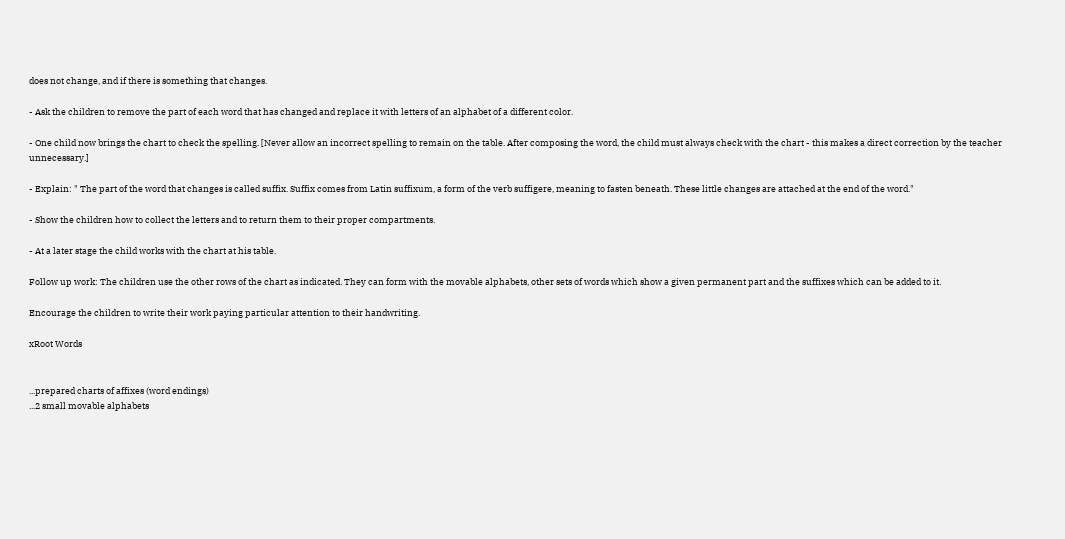does not change, and if there is something that changes.

- Ask the children to remove the part of each word that has changed and replace it with letters of an alphabet of a different color.

- One child now brings the chart to check the spelling. [Never allow an incorrect spelling to remain on the table. After composing the word, the child must always check with the chart - this makes a direct correction by the teacher unnecessary.]

- Explain: " The part of the word that changes is called suffix. Suffix comes from Latin suffixum, a form of the verb suffigere, meaning to fasten beneath. These little changes are attached at the end of the word."

- Show the children how to collect the letters and to return them to their proper compartments.

- At a later stage the child works with the chart at his table.

Follow up work: The children use the other rows of the chart as indicated. They can form with the movable alphabets, other sets of words which show a given permanent part and the suffixes which can be added to it.

Encourage the children to write their work paying particular attention to their handwriting.

xRoot Words


...prepared charts of affixes (word endings)
...2 small movable alphabets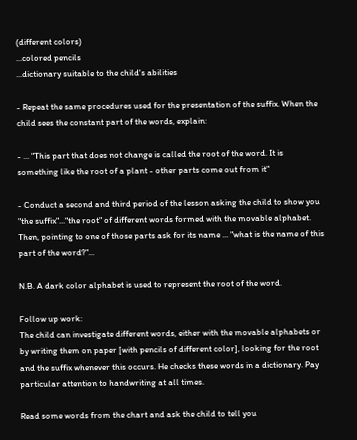(different colors)
...colored pencils
...dictionary suitable to the child's abilities

- Repeat the same procedures used for the presentation of the suffix. When the child sees the constant part of the words, explain:

- ... "This part that does not change is called the root of the word. It is something like the root of a plant - other parts come out from it"

- Conduct a second and third period of the lesson asking the child to show you "the suffix"..."the root" of different words formed with the movable alphabet. Then, pointing to one of those parts ask for its name ... "what is the name of this part of the word?"...

N.B. A dark color alphabet is used to represent the root of the word.

Follow up work:
The child can investigate different words, either with the movable alphabets or by writing them on paper [with pencils of different color], looking for the root and the suffix whenever this occurs. He checks these words in a dictionary. Pay particular attention to handwriting at all times.

Read some words from the chart and ask the child to tell you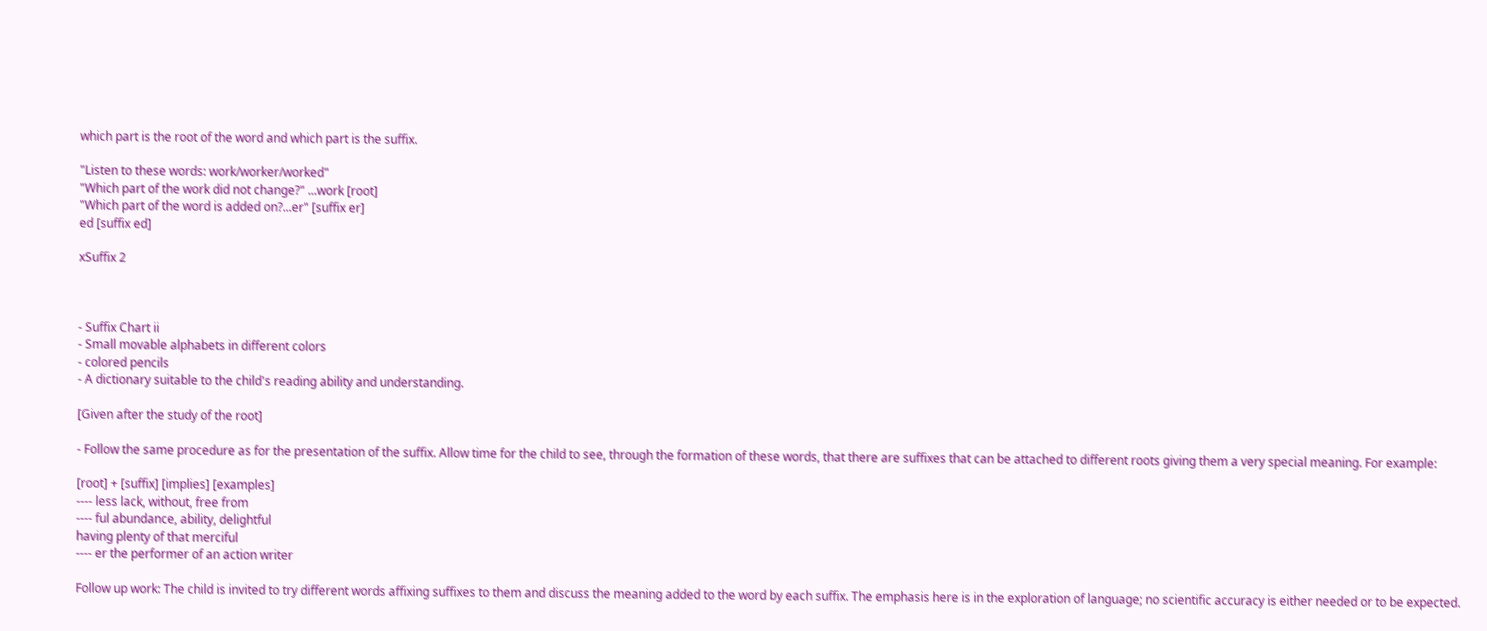which part is the root of the word and which part is the suffix.

"Listen to these words: work/worker/worked"
"Which part of the work did not change?" ...work [root]
"Which part of the word is added on?...er" [suffix er]
ed [suffix ed]

xSuffix 2



- Suffix Chart ii
- Small movable alphabets in different colors
- colored pencils
- A dictionary suitable to the child's reading ability and understanding.

[Given after the study of the root]

- Follow the same procedure as for the presentation of the suffix. Allow time for the child to see, through the formation of these words, that there are suffixes that can be attached to different roots giving them a very special meaning. For example:

[root] + [suffix] [implies] [examples]
---- less lack, without, free from
---- ful abundance, ability, delightful
having plenty of that merciful
---- er the performer of an action writer

Follow up work: The child is invited to try different words affixing suffixes to them and discuss the meaning added to the word by each suffix. The emphasis here is in the exploration of language; no scientific accuracy is either needed or to be expected.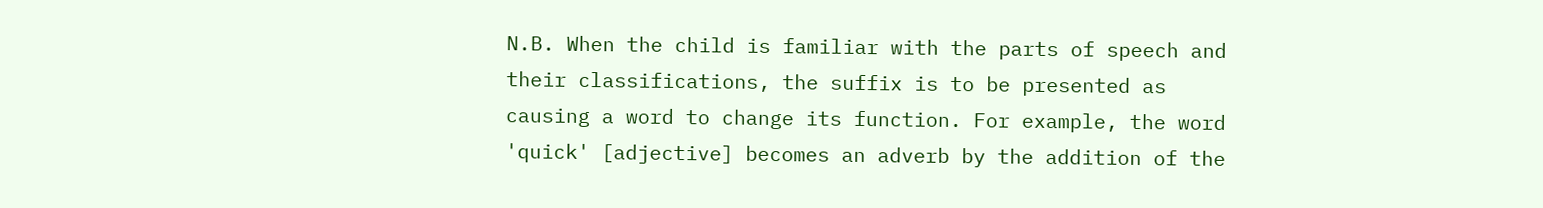N.B. When the child is familiar with the parts of speech and their classifications, the suffix is to be presented as causing a word to change its function. For example, the word 'quick' [adjective] becomes an adverb by the addition of the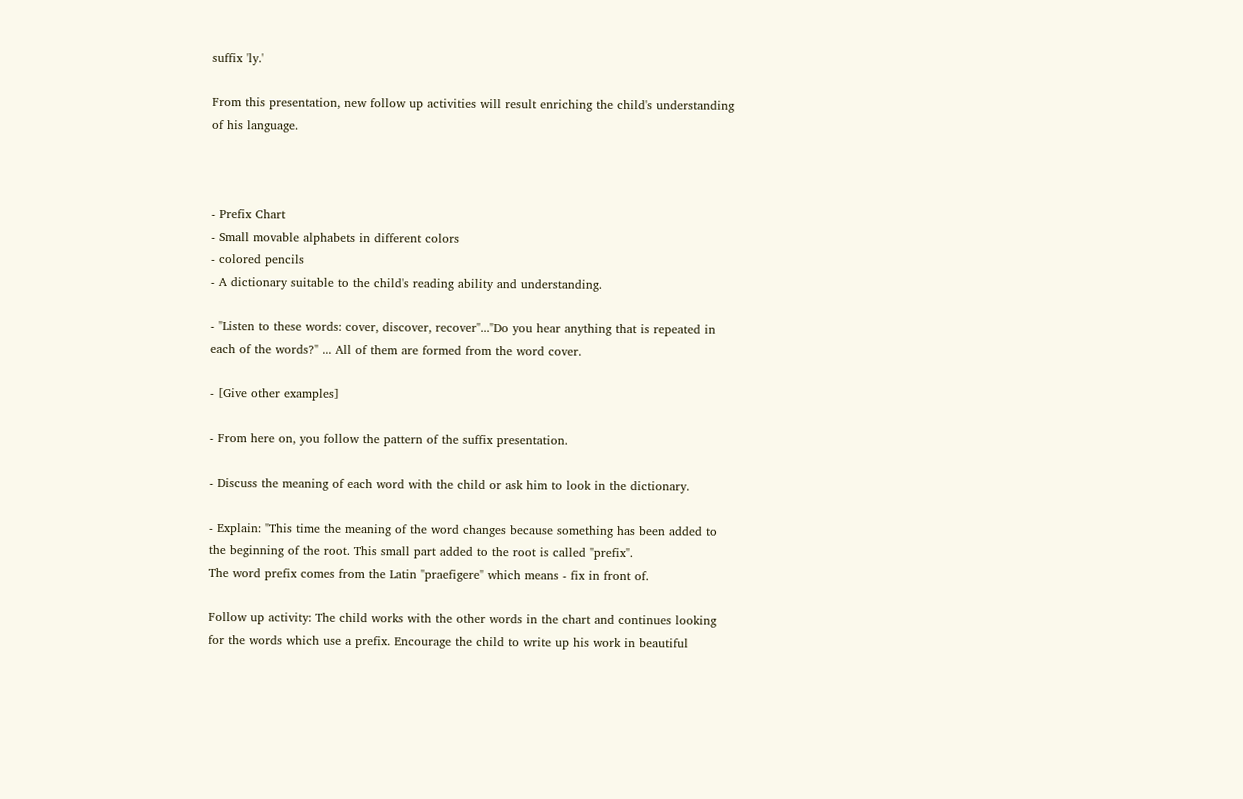suffix 'ly.'

From this presentation, new follow up activities will result enriching the child's understanding of his language.



- Prefix Chart
- Small movable alphabets in different colors
- colored pencils
- A dictionary suitable to the child's reading ability and understanding.

- "Listen to these words: cover, discover, recover"..."Do you hear anything that is repeated in each of the words?" ... All of them are formed from the word cover.

- [Give other examples]

- From here on, you follow the pattern of the suffix presentation.

- Discuss the meaning of each word with the child or ask him to look in the dictionary.

- Explain: "This time the meaning of the word changes because something has been added to the beginning of the root. This small part added to the root is called "prefix".
The word prefix comes from the Latin "praefigere" which means - fix in front of.

Follow up activity: The child works with the other words in the chart and continues looking for the words which use a prefix. Encourage the child to write up his work in beautiful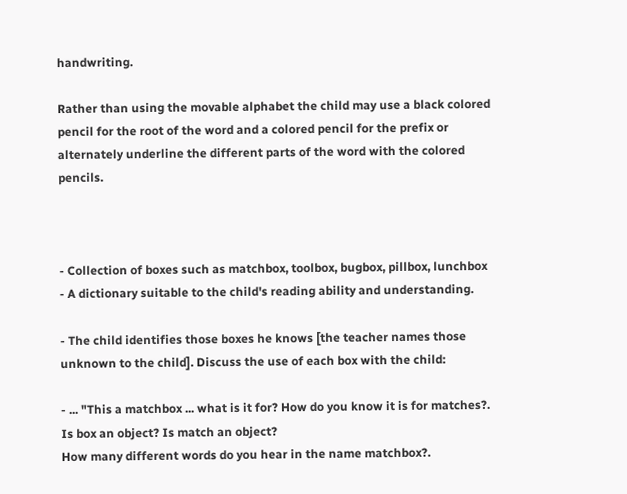handwriting.

Rather than using the movable alphabet the child may use a black colored pencil for the root of the word and a colored pencil for the prefix or alternately underline the different parts of the word with the colored pencils.



- Collection of boxes such as matchbox, toolbox, bugbox, pillbox, lunchbox
- A dictionary suitable to the child's reading ability and understanding.

- The child identifies those boxes he knows [the teacher names those unknown to the child]. Discuss the use of each box with the child:

- ... "This a matchbox ... what is it for? How do you know it is for matches?. Is box an object? Is match an object?
How many different words do you hear in the name matchbox?.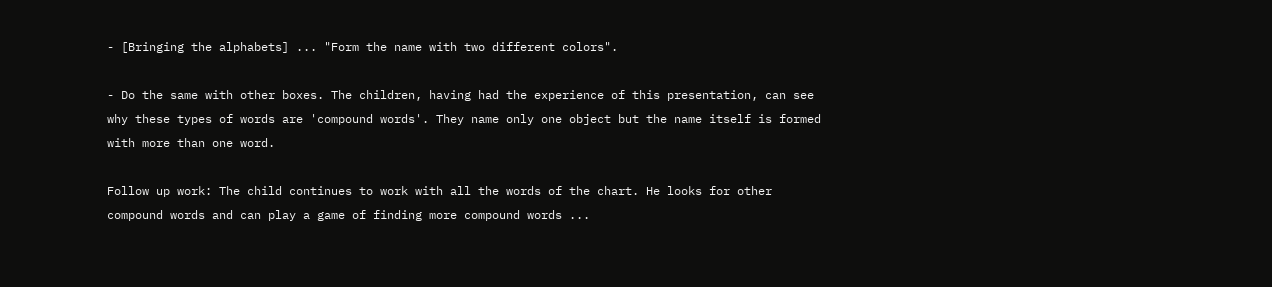- [Bringing the alphabets] ... "Form the name with two different colors".

- Do the same with other boxes. The children, having had the experience of this presentation, can see why these types of words are 'compound words'. They name only one object but the name itself is formed with more than one word.

Follow up work: The child continues to work with all the words of the chart. He looks for other compound words and can play a game of finding more compound words ...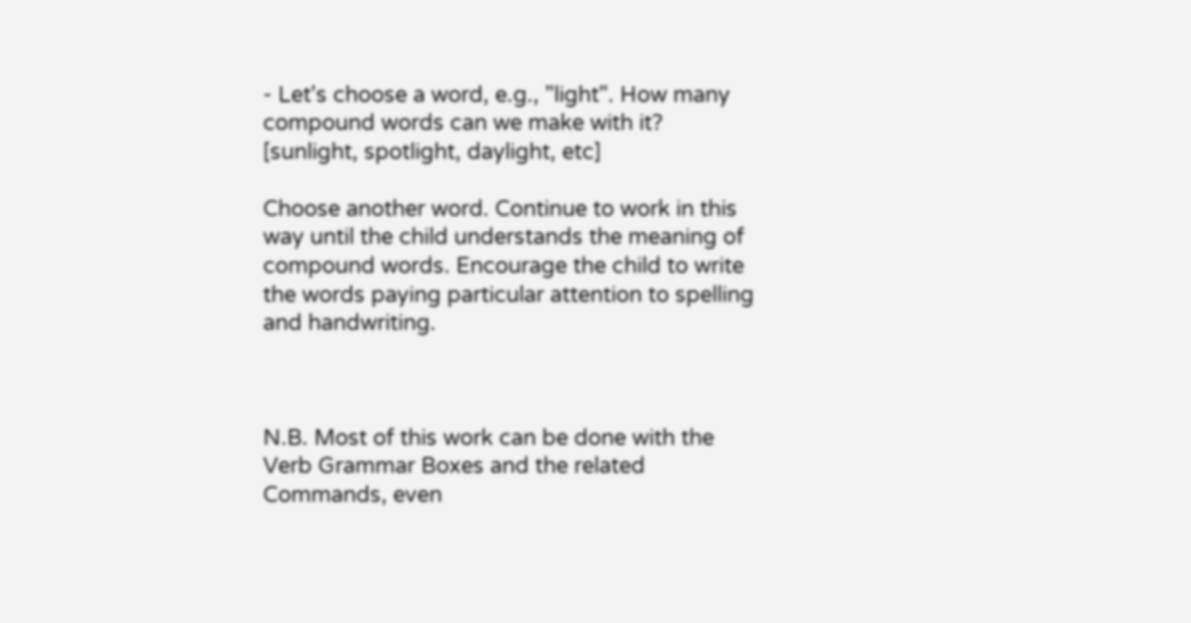- Let's choose a word, e.g., "light". How many compound words can we make with it? [sunlight, spotlight, daylight, etc]

Choose another word. Continue to work in this way until the child understands the meaning of compound words. Encourage the child to write the words paying particular attention to spelling and handwriting.



N.B. Most of this work can be done with the Verb Grammar Boxes and the related Commands, even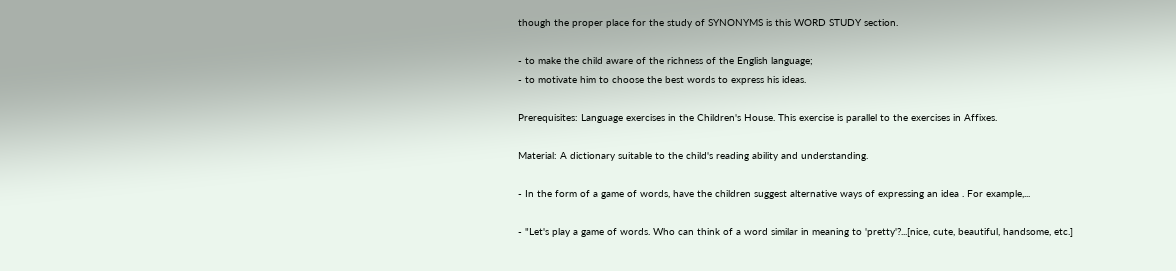though the proper place for the study of SYNONYMS is this WORD STUDY section.

- to make the child aware of the richness of the English language;
- to motivate him to choose the best words to express his ideas.

Prerequisites: Language exercises in the Children's House. This exercise is parallel to the exercises in Affixes.

Material: A dictionary suitable to the child's reading ability and understanding.

- In the form of a game of words, have the children suggest alternative ways of expressing an idea . For example,...

- "Let's play a game of words. Who can think of a word similar in meaning to 'pretty'?...[nice, cute, beautiful, handsome, etc.]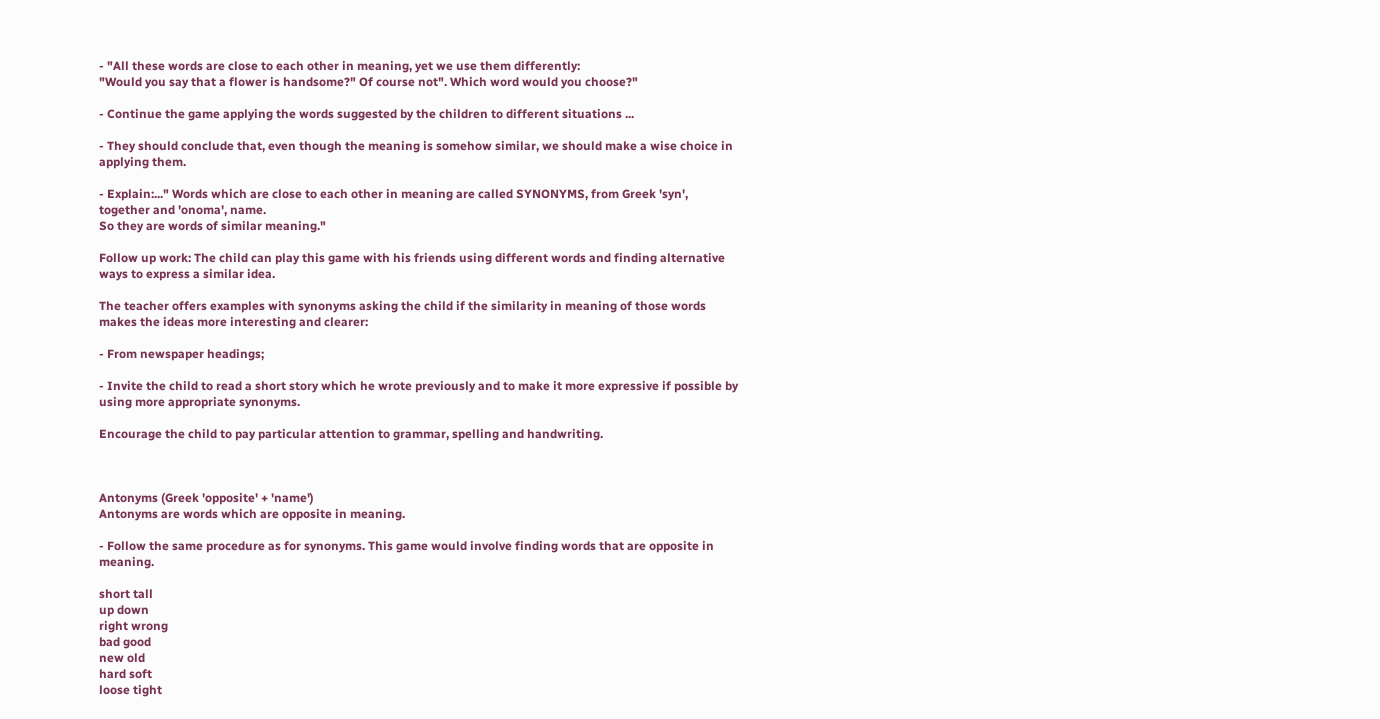- "All these words are close to each other in meaning, yet we use them differently:
"Would you say that a flower is handsome?" Of course not". Which word would you choose?"

- Continue the game applying the words suggested by the children to different situations ...

- They should conclude that, even though the meaning is somehow similar, we should make a wise choice in applying them.

- Explain:..." Words which are close to each other in meaning are called SYNONYMS, from Greek 'syn', together and 'onoma', name.
So they are words of similar meaning."

Follow up work: The child can play this game with his friends using different words and finding alternative ways to express a similar idea.

The teacher offers examples with synonyms asking the child if the similarity in meaning of those words makes the ideas more interesting and clearer:

- From newspaper headings;

- Invite the child to read a short story which he wrote previously and to make it more expressive if possible by using more appropriate synonyms.

Encourage the child to pay particular attention to grammar, spelling and handwriting.



Antonyms (Greek 'opposite' + 'name')
Antonyms are words which are opposite in meaning.

- Follow the same procedure as for synonyms. This game would involve finding words that are opposite in meaning.

short tall
up down
right wrong
bad good
new old
hard soft
loose tight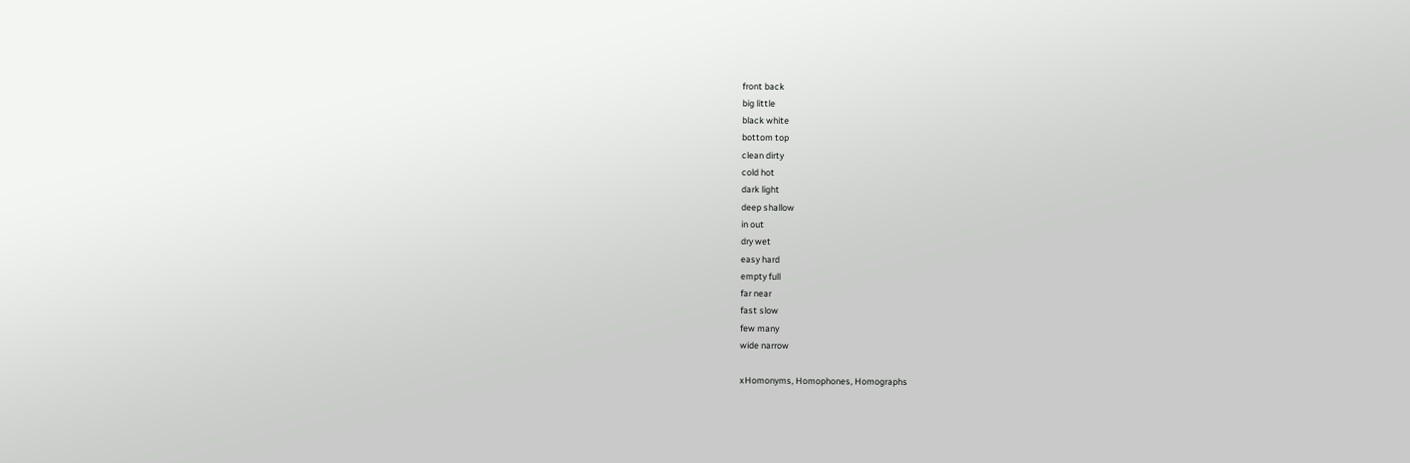front back
big little
black white
bottom top
clean dirty
cold hot
dark light
deep shallow
in out
dry wet
easy hard
empty full
far near
fast slow
few many
wide narrow

xHomonyms, Homophones, Homographs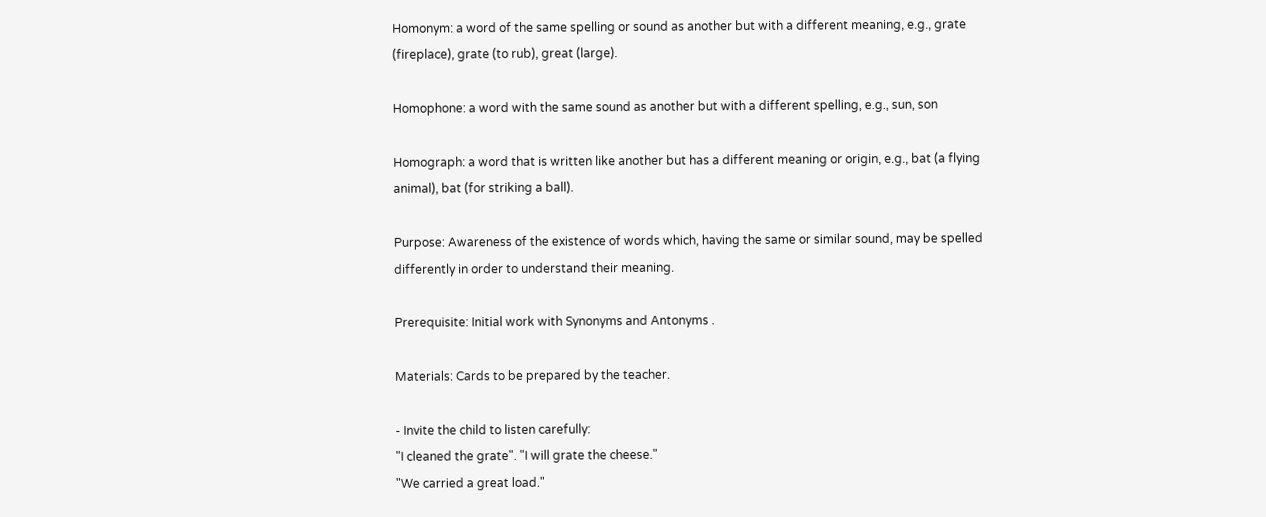Homonym: a word of the same spelling or sound as another but with a different meaning, e.g., grate (fireplace), grate (to rub), great (large).

Homophone: a word with the same sound as another but with a different spelling, e.g., sun, son

Homograph: a word that is written like another but has a different meaning or origin, e.g., bat (a flying animal), bat (for striking a ball).

Purpose: Awareness of the existence of words which, having the same or similar sound, may be spelled differently in order to understand their meaning.

Prerequisite: Initial work with Synonyms and Antonyms .

Materials: Cards to be prepared by the teacher.

- Invite the child to listen carefully:
"I cleaned the grate". "I will grate the cheese."
"We carried a great load."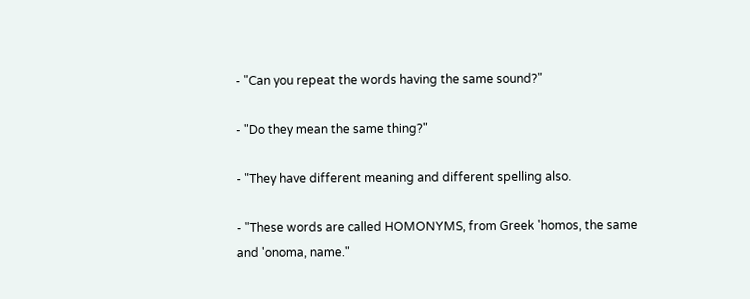- "Can you repeat the words having the same sound?"

- "Do they mean the same thing?"

- "They have different meaning and different spelling also.

- "These words are called HOMONYMS, from Greek 'homos, the same and 'onoma, name."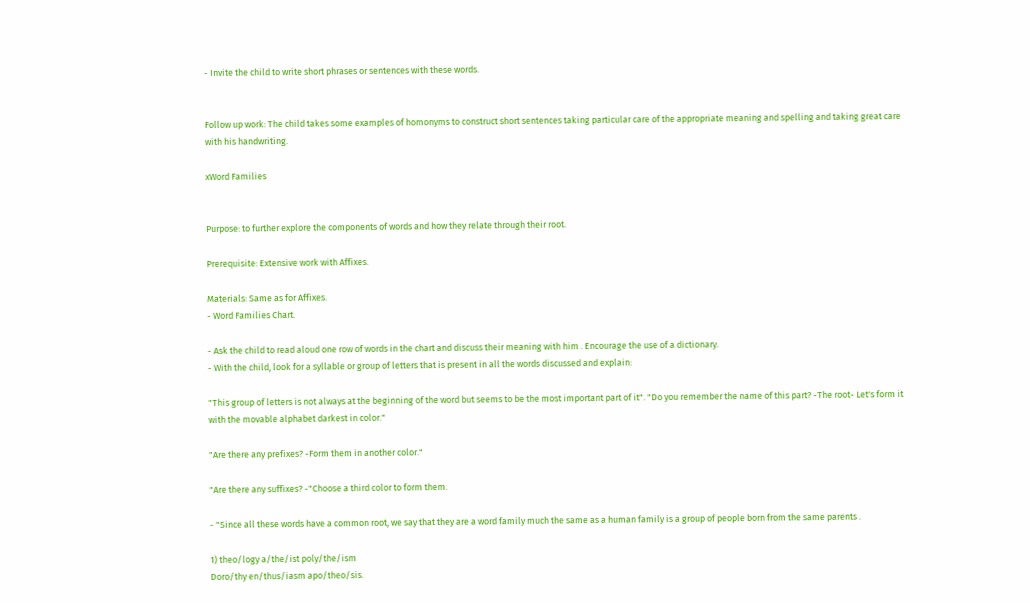- Invite the child to write short phrases or sentences with these words.


Follow up work: The child takes some examples of homonyms to construct short sentences taking particular care of the appropriate meaning and spelling and taking great care with his handwriting.

xWord Families


Purpose: to further explore the components of words and how they relate through their root.

Prerequisite: Extensive work with Affixes.

Materials: Same as for Affixes.
- Word Families Chart.

- Ask the child to read aloud one row of words in the chart and discuss their meaning with him . Encourage the use of a dictionary.
- With the child, look for a syllable or group of letters that is present in all the words discussed and explain:

"This group of letters is not always at the beginning of the word but seems to be the most important part of it". "Do you remember the name of this part? -The root- Let's form it with the movable alphabet darkest in color."

"Are there any prefixes? -Form them in another color."

"Are there any suffixes? -"Choose a third color to form them.

- "Since all these words have a common root, we say that they are a word family much the same as a human family is a group of people born from the same parents .

1) theo/logy a/the/ist poly/the/ism
Doro/thy en/thus/iasm apo/theo/sis.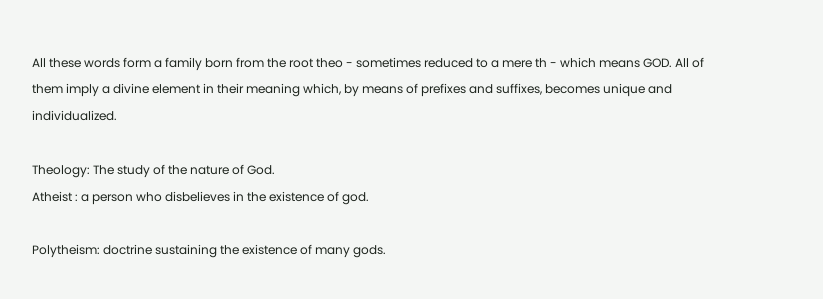All these words form a family born from the root theo - sometimes reduced to a mere th - which means GOD. All of them imply a divine element in their meaning which, by means of prefixes and suffixes, becomes unique and individualized.

Theology: The study of the nature of God.
Atheist : a person who disbelieves in the existence of god.

Polytheism: doctrine sustaining the existence of many gods.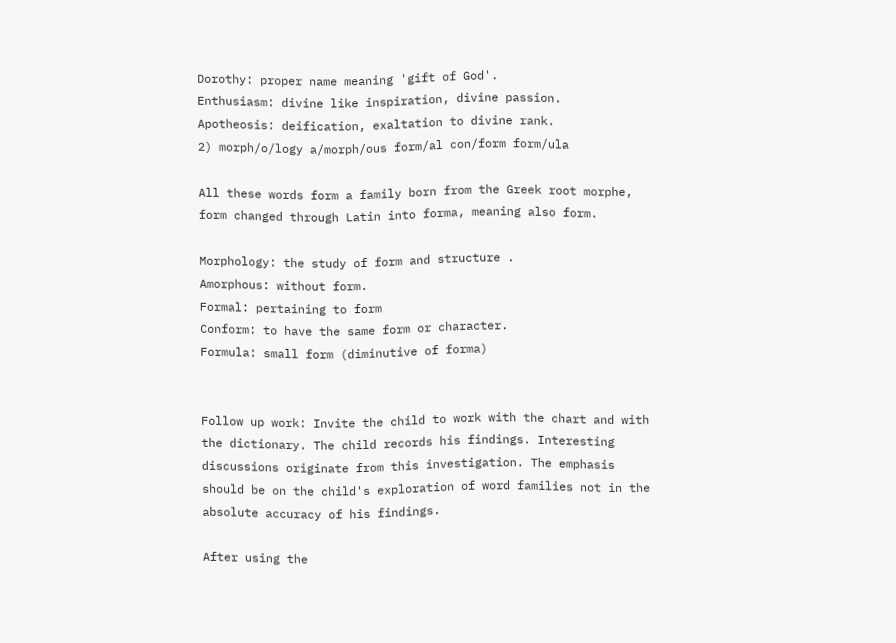Dorothy: proper name meaning 'gift of God'.
Enthusiasm: divine like inspiration, divine passion.
Apotheosis: deification, exaltation to divine rank.
2) morph/o/logy a/morph/ous form/al con/form form/ula

All these words form a family born from the Greek root morphe, form changed through Latin into forma, meaning also form.

Morphology: the study of form and structure .
Amorphous: without form.
Formal: pertaining to form
Conform: to have the same form or character.
Formula: small form (diminutive of forma)


Follow up work: Invite the child to work with the chart and with the dictionary. The child records his findings. Interesting discussions originate from this investigation. The emphasis should be on the child's exploration of word families not in the absolute accuracy of his findings.

After using the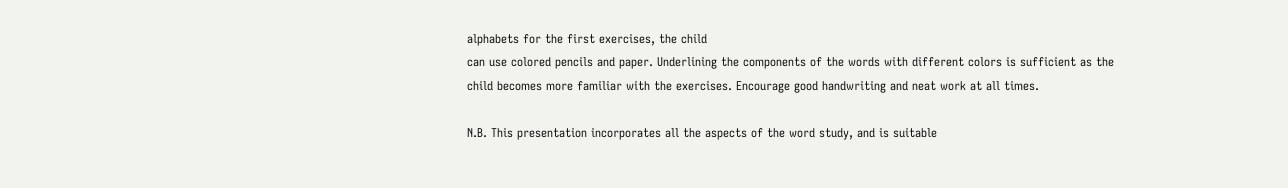alphabets for the first exercises, the child
can use colored pencils and paper. Underlining the components of the words with different colors is sufficient as the child becomes more familiar with the exercises. Encourage good handwriting and neat work at all times.

N.B. This presentation incorporates all the aspects of the word study, and is suitable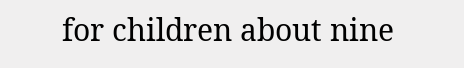for children about nine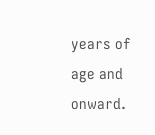years of age and onward.